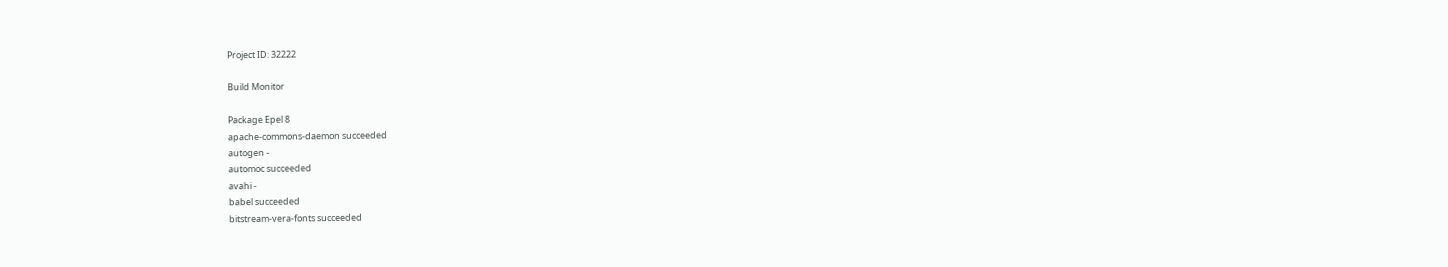Project ID: 32222

Build Monitor

Package Epel 8
apache-commons-daemon succeeded
autogen -
automoc succeeded
avahi -
babel succeeded
bitstream-vera-fonts succeeded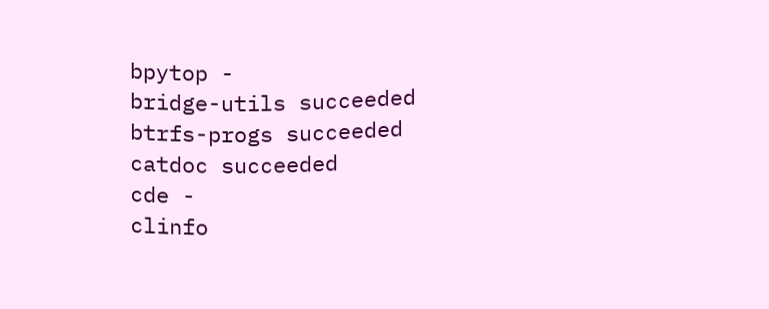bpytop -
bridge-utils succeeded
btrfs-progs succeeded
catdoc succeeded
cde -
clinfo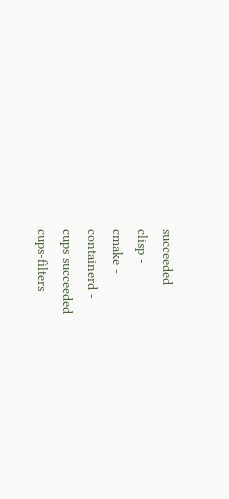succeeded
clisp -
cmake -
containerd -
cups succeeded
cups-filters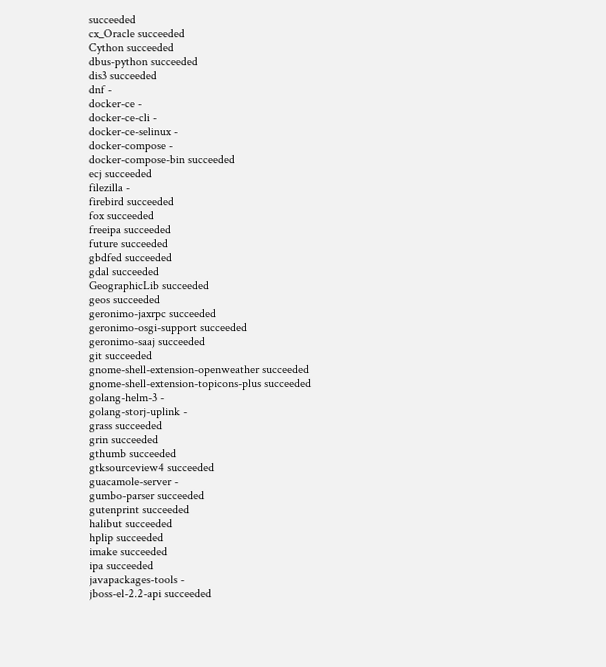succeeded
cx_Oracle succeeded
Cython succeeded
dbus-python succeeded
dis3 succeeded
dnf -
docker-ce -
docker-ce-cli -
docker-ce-selinux -
docker-compose -
docker-compose-bin succeeded
ecj succeeded
filezilla -
firebird succeeded
fox succeeded
freeipa succeeded
future succeeded
gbdfed succeeded
gdal succeeded
GeographicLib succeeded
geos succeeded
geronimo-jaxrpc succeeded
geronimo-osgi-support succeeded
geronimo-saaj succeeded
git succeeded
gnome-shell-extension-openweather succeeded
gnome-shell-extension-topicons-plus succeeded
golang-helm-3 -
golang-storj-uplink -
grass succeeded
grin succeeded
gthumb succeeded
gtksourceview4 succeeded
guacamole-server -
gumbo-parser succeeded
gutenprint succeeded
halibut succeeded
hplip succeeded
imake succeeded
ipa succeeded
javapackages-tools -
jboss-el-2.2-api succeeded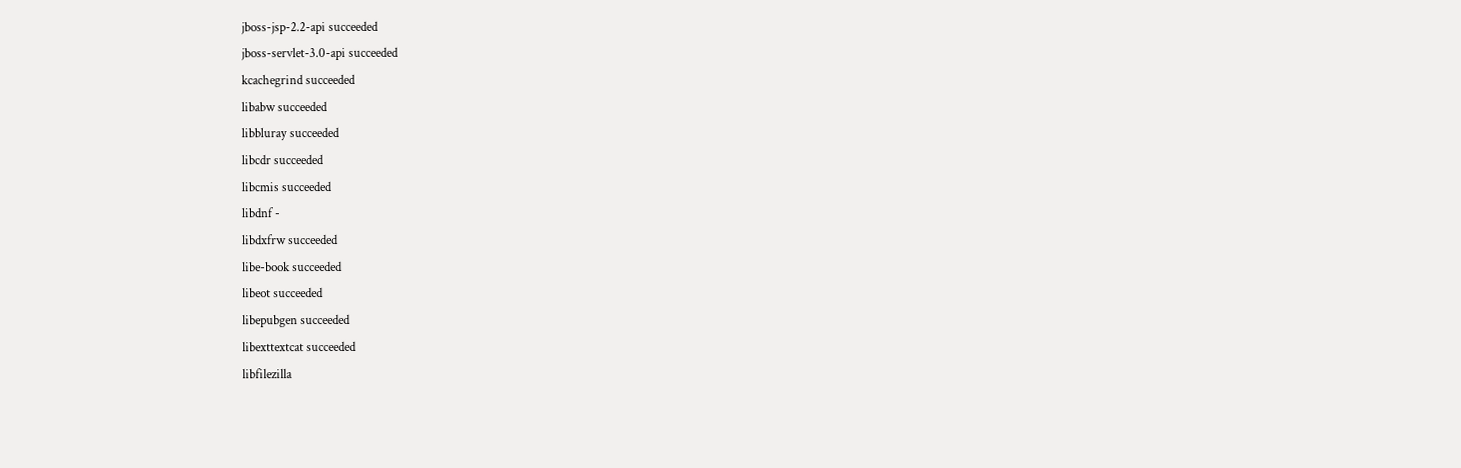jboss-jsp-2.2-api succeeded
jboss-servlet-3.0-api succeeded
kcachegrind succeeded
libabw succeeded
libbluray succeeded
libcdr succeeded
libcmis succeeded
libdnf -
libdxfrw succeeded
libe-book succeeded
libeot succeeded
libepubgen succeeded
libexttextcat succeeded
libfilezilla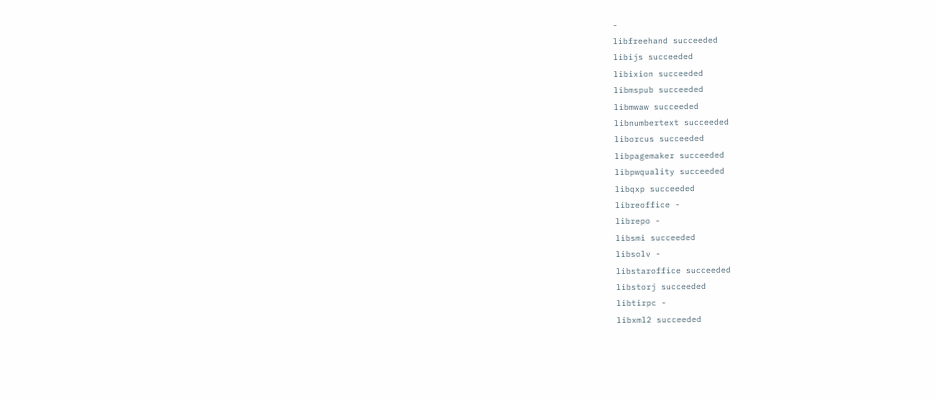-
libfreehand succeeded
libijs succeeded
libixion succeeded
libmspub succeeded
libmwaw succeeded
libnumbertext succeeded
liborcus succeeded
libpagemaker succeeded
libpwquality succeeded
libqxp succeeded
libreoffice -
librepo -
libsmi succeeded
libsolv -
libstaroffice succeeded
libstorj succeeded
libtirpc -
libxml2 succeeded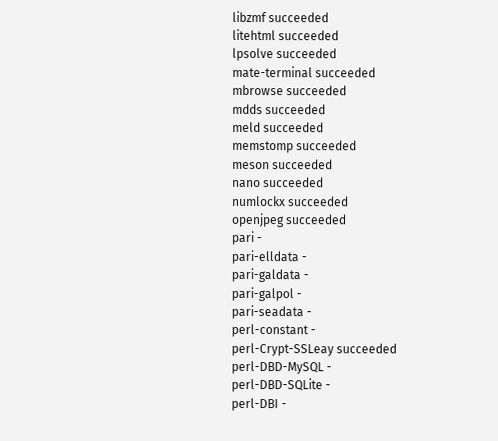libzmf succeeded
litehtml succeeded
lpsolve succeeded
mate-terminal succeeded
mbrowse succeeded
mdds succeeded
meld succeeded
memstomp succeeded
meson succeeded
nano succeeded
numlockx succeeded
openjpeg succeeded
pari -
pari-elldata -
pari-galdata -
pari-galpol -
pari-seadata -
perl-constant -
perl-Crypt-SSLeay succeeded
perl-DBD-MySQL -
perl-DBD-SQLite -
perl-DBI -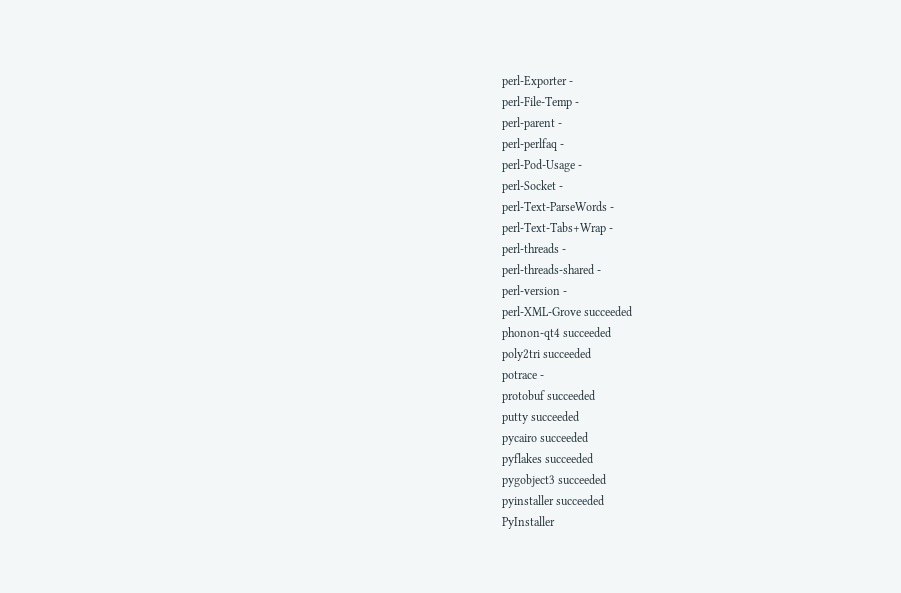perl-Exporter -
perl-File-Temp -
perl-parent -
perl-perlfaq -
perl-Pod-Usage -
perl-Socket -
perl-Text-ParseWords -
perl-Text-Tabs+Wrap -
perl-threads -
perl-threads-shared -
perl-version -
perl-XML-Grove succeeded
phonon-qt4 succeeded
poly2tri succeeded
potrace -
protobuf succeeded
putty succeeded
pycairo succeeded
pyflakes succeeded
pygobject3 succeeded
pyinstaller succeeded
PyInstaller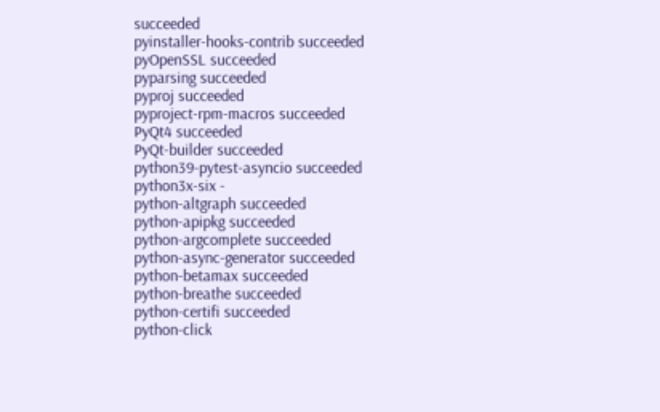succeeded
pyinstaller-hooks-contrib succeeded
pyOpenSSL succeeded
pyparsing succeeded
pyproj succeeded
pyproject-rpm-macros succeeded
PyQt4 succeeded
PyQt-builder succeeded
python39-pytest-asyncio succeeded
python3x-six -
python-altgraph succeeded
python-apipkg succeeded
python-argcomplete succeeded
python-async-generator succeeded
python-betamax succeeded
python-breathe succeeded
python-certifi succeeded
python-click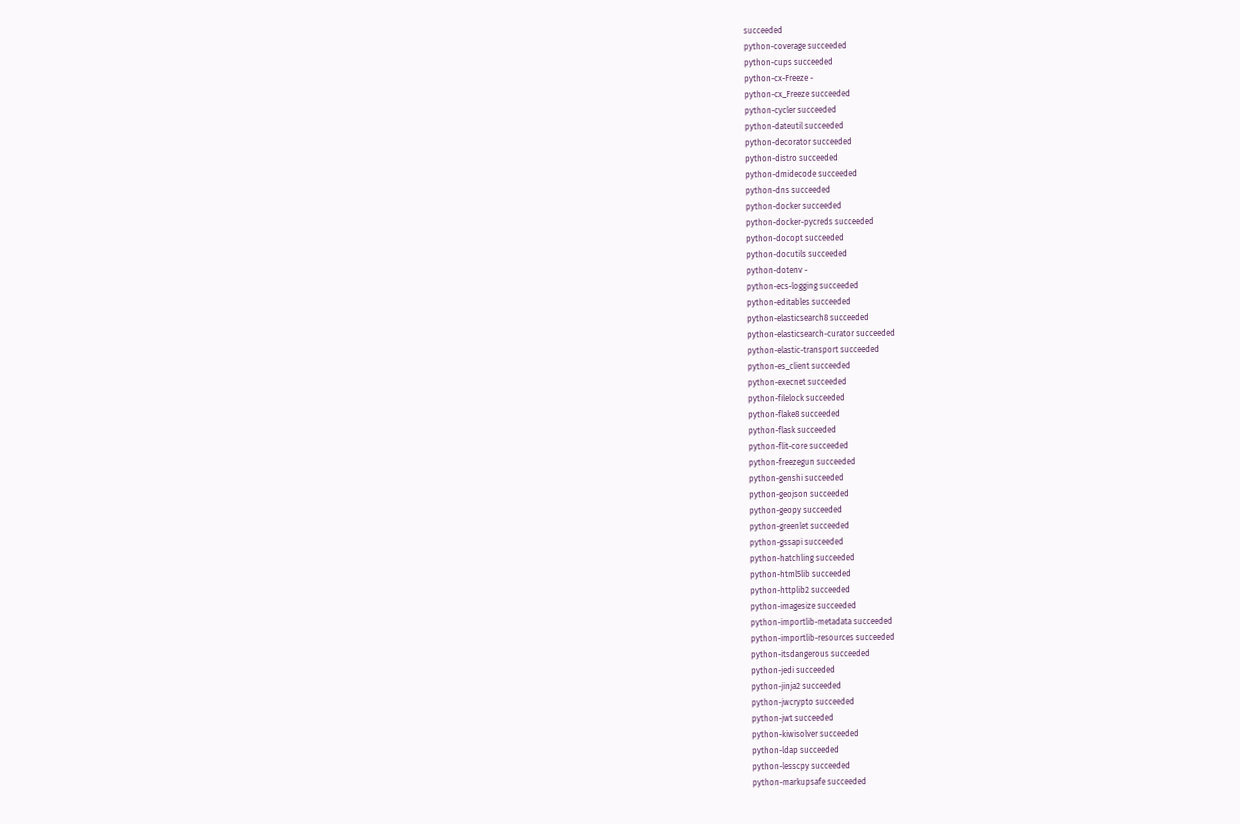succeeded
python-coverage succeeded
python-cups succeeded
python-cx-Freeze -
python-cx_Freeze succeeded
python-cycler succeeded
python-dateutil succeeded
python-decorator succeeded
python-distro succeeded
python-dmidecode succeeded
python-dns succeeded
python-docker succeeded
python-docker-pycreds succeeded
python-docopt succeeded
python-docutils succeeded
python-dotenv -
python-ecs-logging succeeded
python-editables succeeded
python-elasticsearch8 succeeded
python-elasticsearch-curator succeeded
python-elastic-transport succeeded
python-es_client succeeded
python-execnet succeeded
python-filelock succeeded
python-flake8 succeeded
python-flask succeeded
python-flit-core succeeded
python-freezegun succeeded
python-genshi succeeded
python-geojson succeeded
python-geopy succeeded
python-greenlet succeeded
python-gssapi succeeded
python-hatchling succeeded
python-html5lib succeeded
python-httplib2 succeeded
python-imagesize succeeded
python-importlib-metadata succeeded
python-importlib-resources succeeded
python-itsdangerous succeeded
python-jedi succeeded
python-jinja2 succeeded
python-jwcrypto succeeded
python-jwt succeeded
python-kiwisolver succeeded
python-ldap succeeded
python-lesscpy succeeded
python-markupsafe succeeded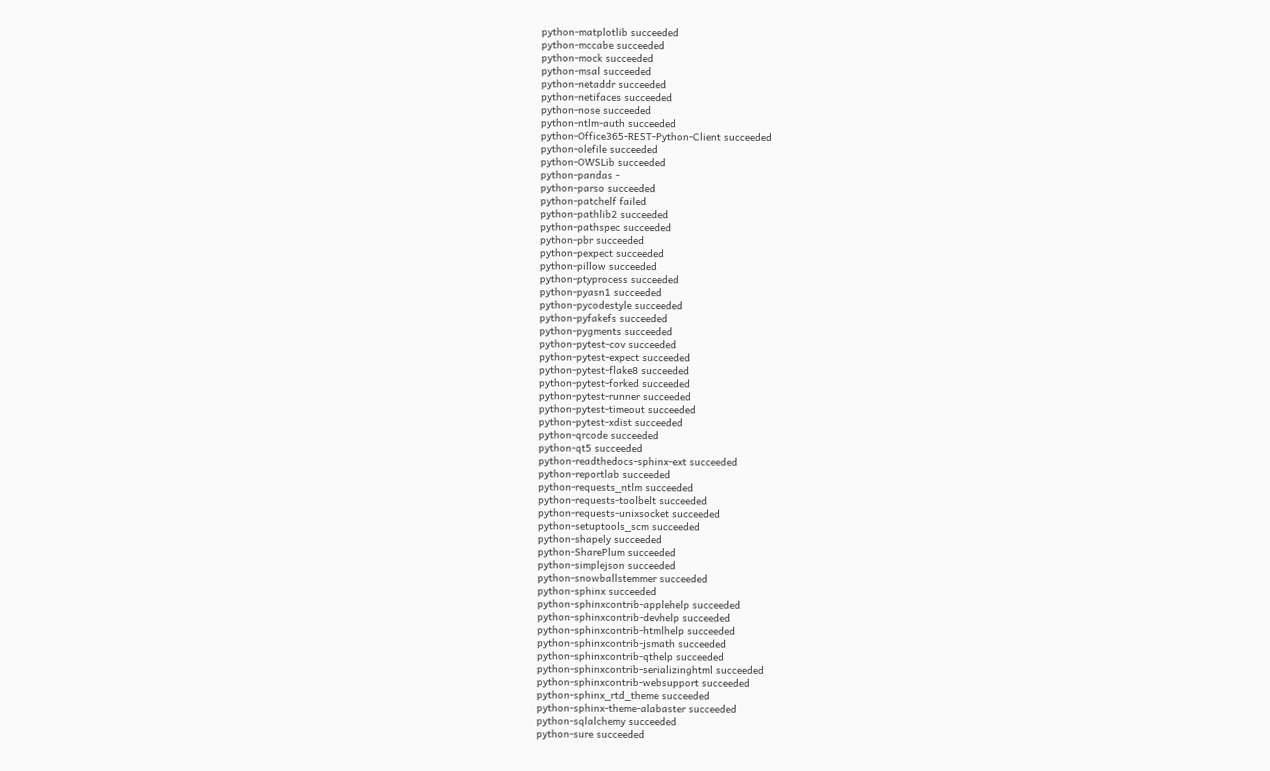python-matplotlib succeeded
python-mccabe succeeded
python-mock succeeded
python-msal succeeded
python-netaddr succeeded
python-netifaces succeeded
python-nose succeeded
python-ntlm-auth succeeded
python-Office365-REST-Python-Client succeeded
python-olefile succeeded
python-OWSLib succeeded
python-pandas -
python-parso succeeded
python-patchelf failed
python-pathlib2 succeeded
python-pathspec succeeded
python-pbr succeeded
python-pexpect succeeded
python-pillow succeeded
python-ptyprocess succeeded
python-pyasn1 succeeded
python-pycodestyle succeeded
python-pyfakefs succeeded
python-pygments succeeded
python-pytest-cov succeeded
python-pytest-expect succeeded
python-pytest-flake8 succeeded
python-pytest-forked succeeded
python-pytest-runner succeeded
python-pytest-timeout succeeded
python-pytest-xdist succeeded
python-qrcode succeeded
python-qt5 succeeded
python-readthedocs-sphinx-ext succeeded
python-reportlab succeeded
python-requests_ntlm succeeded
python-requests-toolbelt succeeded
python-requests-unixsocket succeeded
python-setuptools_scm succeeded
python-shapely succeeded
python-SharePlum succeeded
python-simplejson succeeded
python-snowballstemmer succeeded
python-sphinx succeeded
python-sphinxcontrib-applehelp succeeded
python-sphinxcontrib-devhelp succeeded
python-sphinxcontrib-htmlhelp succeeded
python-sphinxcontrib-jsmath succeeded
python-sphinxcontrib-qthelp succeeded
python-sphinxcontrib-serializinghtml succeeded
python-sphinxcontrib-websupport succeeded
python-sphinx_rtd_theme succeeded
python-sphinx-theme-alabaster succeeded
python-sqlalchemy succeeded
python-sure succeeded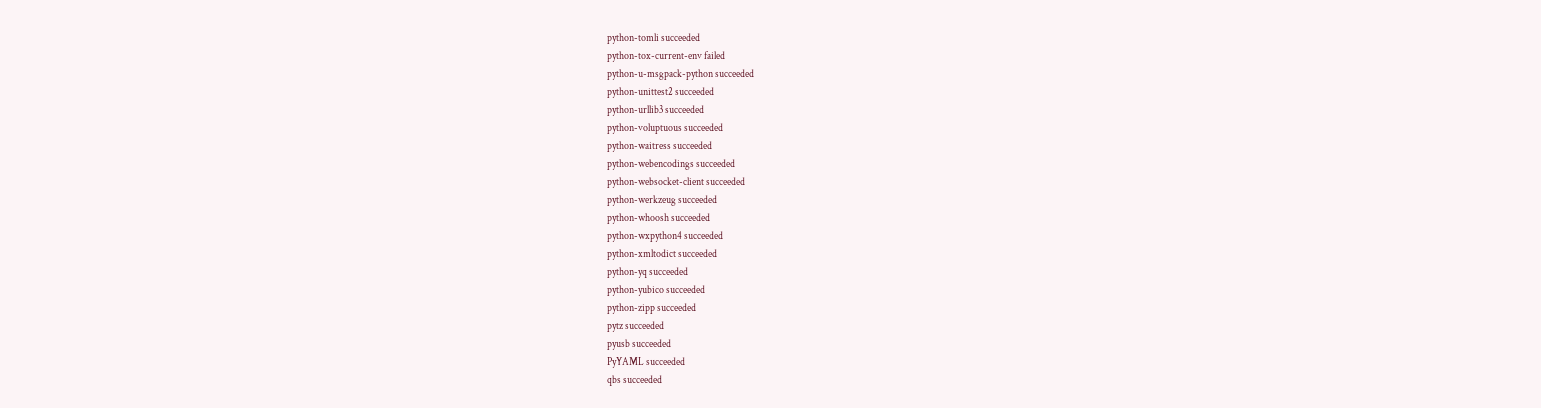python-tomli succeeded
python-tox-current-env failed
python-u-msgpack-python succeeded
python-unittest2 succeeded
python-urllib3 succeeded
python-voluptuous succeeded
python-waitress succeeded
python-webencodings succeeded
python-websocket-client succeeded
python-werkzeug succeeded
python-whoosh succeeded
python-wxpython4 succeeded
python-xmltodict succeeded
python-yq succeeded
python-yubico succeeded
python-zipp succeeded
pytz succeeded
pyusb succeeded
PyYAML succeeded
qbs succeeded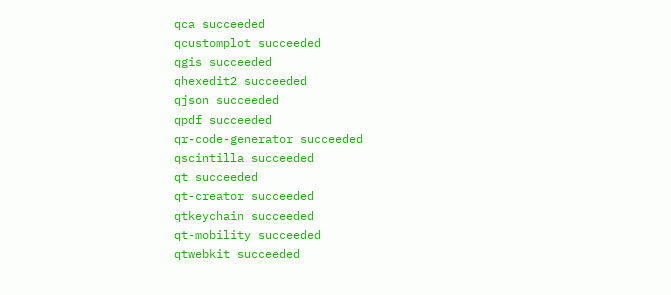qca succeeded
qcustomplot succeeded
qgis succeeded
qhexedit2 succeeded
qjson succeeded
qpdf succeeded
qr-code-generator succeeded
qscintilla succeeded
qt succeeded
qt-creator succeeded
qtkeychain succeeded
qt-mobility succeeded
qtwebkit succeeded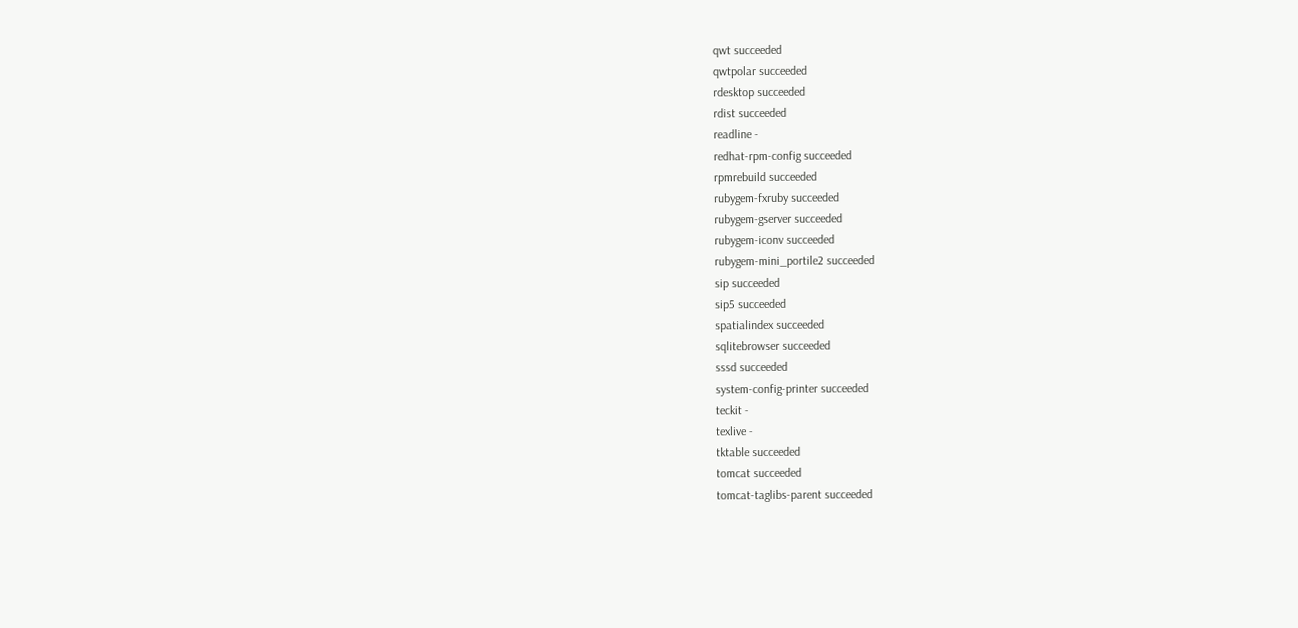qwt succeeded
qwtpolar succeeded
rdesktop succeeded
rdist succeeded
readline -
redhat-rpm-config succeeded
rpmrebuild succeeded
rubygem-fxruby succeeded
rubygem-gserver succeeded
rubygem-iconv succeeded
rubygem-mini_portile2 succeeded
sip succeeded
sip5 succeeded
spatialindex succeeded
sqlitebrowser succeeded
sssd succeeded
system-config-printer succeeded
teckit -
texlive -
tktable succeeded
tomcat succeeded
tomcat-taglibs-parent succeeded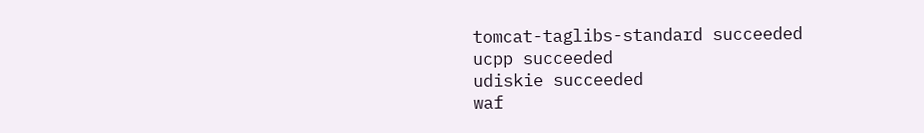tomcat-taglibs-standard succeeded
ucpp succeeded
udiskie succeeded
waf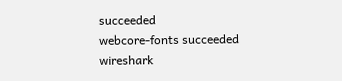succeeded
webcore-fonts succeeded
wireshark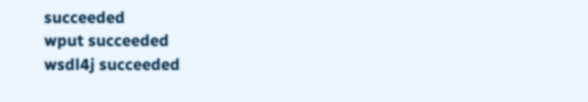succeeded
wput succeeded
wsdl4j succeeded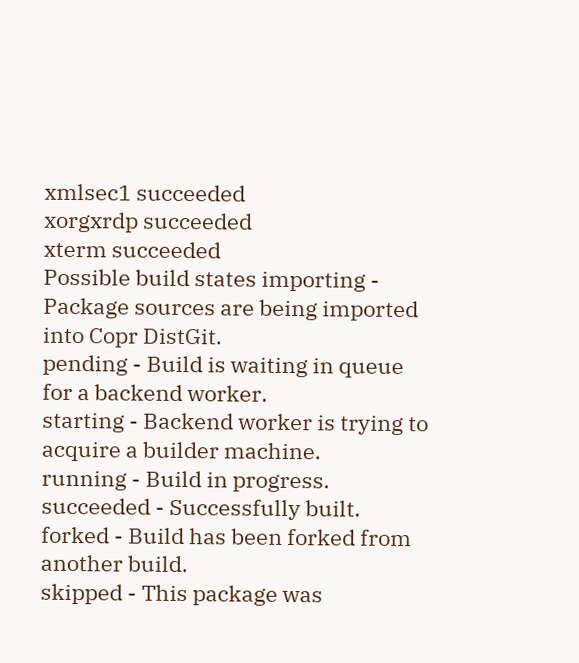xmlsec1 succeeded
xorgxrdp succeeded
xterm succeeded
Possible build states importing - Package sources are being imported into Copr DistGit.
pending - Build is waiting in queue for a backend worker.
starting - Backend worker is trying to acquire a builder machine.
running - Build in progress.
succeeded - Successfully built.
forked - Build has been forked from another build.
skipped - This package was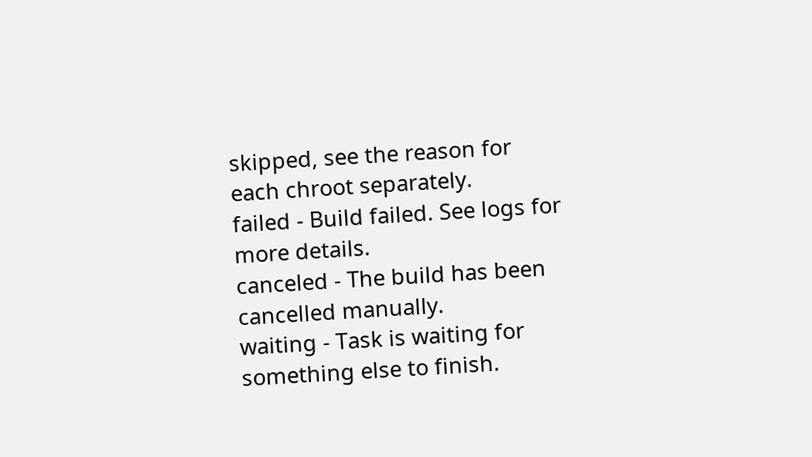skipped, see the reason for each chroot separately.
failed - Build failed. See logs for more details.
canceled - The build has been cancelled manually.
waiting - Task is waiting for something else to finish.